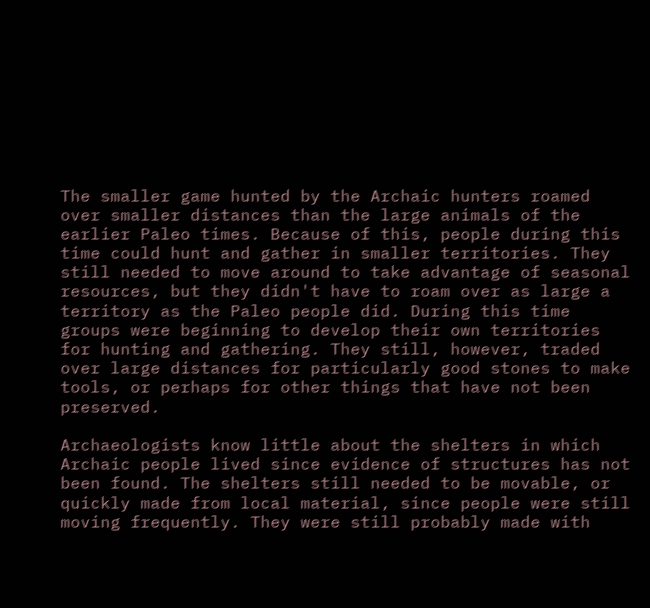The smaller game hunted by the Archaic hunters roamed over smaller distances than the large animals of the earlier Paleo times. Because of this, people during this time could hunt and gather in smaller territories. They still needed to move around to take advantage of seasonal resources, but they didn't have to roam over as large a territory as the Paleo people did. During this time groups were beginning to develop their own territories for hunting and gathering. They still, however, traded over large distances for particularly good stones to make tools, or perhaps for other things that have not been preserved.

Archaeologists know little about the shelters in which Archaic people lived since evidence of structures has not been found. The shelters still needed to be movable, or quickly made from local material, since people were still moving frequently. They were still probably made with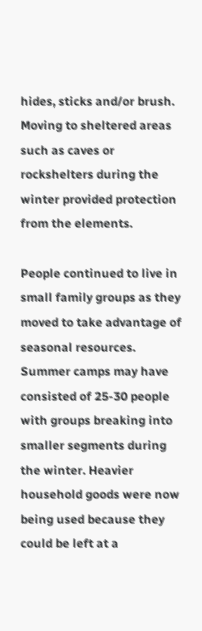hides, sticks and/or brush. Moving to sheltered areas such as caves or rockshelters during the winter provided protection from the elements.

People continued to live in small family groups as they moved to take advantage of seasonal resources. Summer camps may have consisted of 25-30 people with groups breaking into smaller segments during the winter. Heavier household goods were now being used because they could be left at a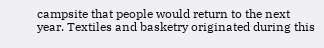campsite that people would return to the next year. Textiles and basketry originated during this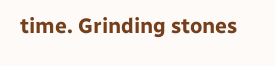time. Grinding stones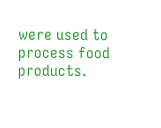were used to process food products.